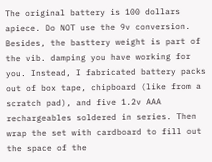The original battery is 100 dollars apiece. Do NOT use the 9v conversion. Besides, the basttery weight is part of the vib. damping you have working for you. Instead, I fabricated battery packs out of box tape, chipboard (like from a scratch pad), and five 1.2v AAA rechargeables soldered in series. Then wrap the set with cardboard to fill out the space of the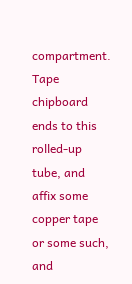compartment. Tape chipboard ends to this rolled-up tube, and affix some copper tape or some such, and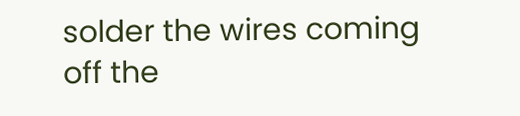solder the wires coming off the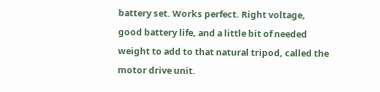battery set. Works perfect. Right voltage, good battery life, and a little bit of needed weight to add to that natural tripod, called the motor drive unit.